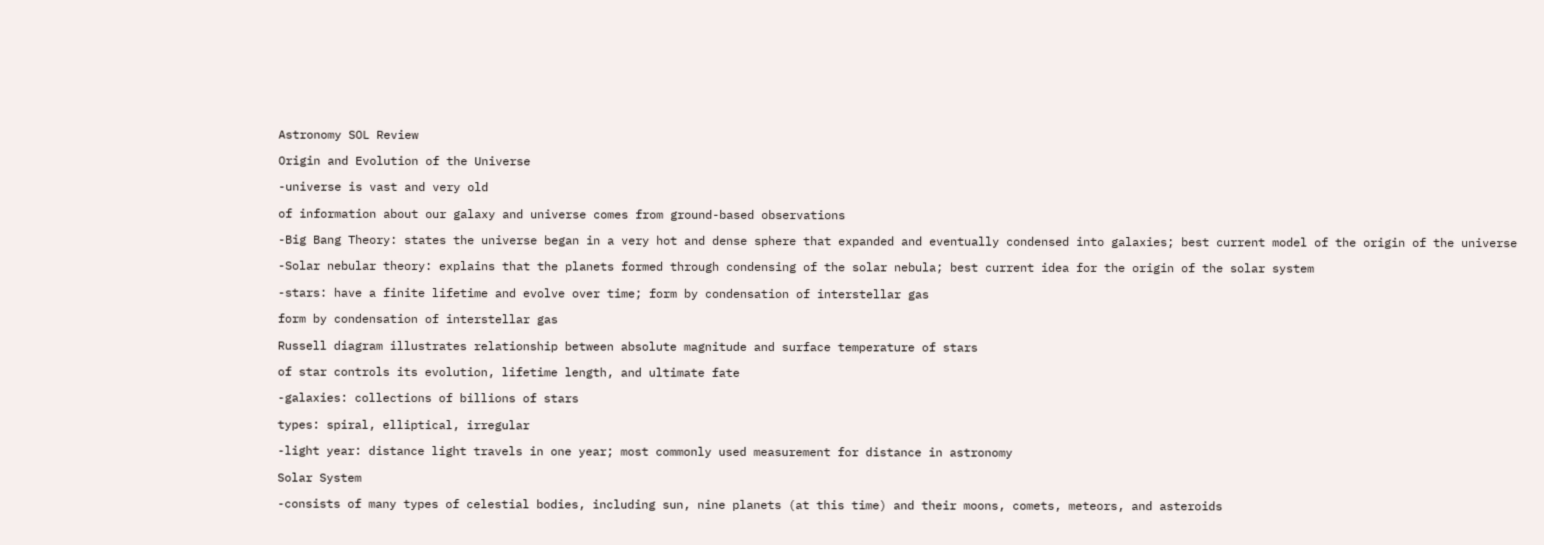Astronomy SOL Review

Origin and Evolution of the Universe

-universe is vast and very old

of information about our galaxy and universe comes from ground-based observations

-Big Bang Theory: states the universe began in a very hot and dense sphere that expanded and eventually condensed into galaxies; best current model of the origin of the universe

-Solar nebular theory: explains that the planets formed through condensing of the solar nebula; best current idea for the origin of the solar system

-stars: have a finite lifetime and evolve over time; form by condensation of interstellar gas

form by condensation of interstellar gas

Russell diagram illustrates relationship between absolute magnitude and surface temperature of stars

of star controls its evolution, lifetime length, and ultimate fate

-galaxies: collections of billions of stars

types: spiral, elliptical, irregular

-light year: distance light travels in one year; most commonly used measurement for distance in astronomy

Solar System

-consists of many types of celestial bodies, including sun, nine planets (at this time) and their moons, comets, meteors, and asteroids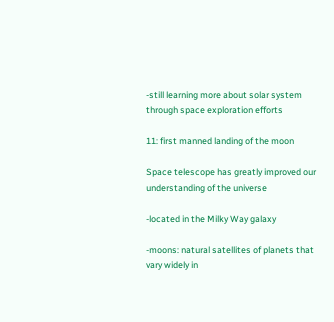-still learning more about solar system through space exploration efforts

11: first manned landing of the moon

Space telescope has greatly improved our understanding of the universe

-located in the Milky Way galaxy

-moons: natural satellites of planets that vary widely in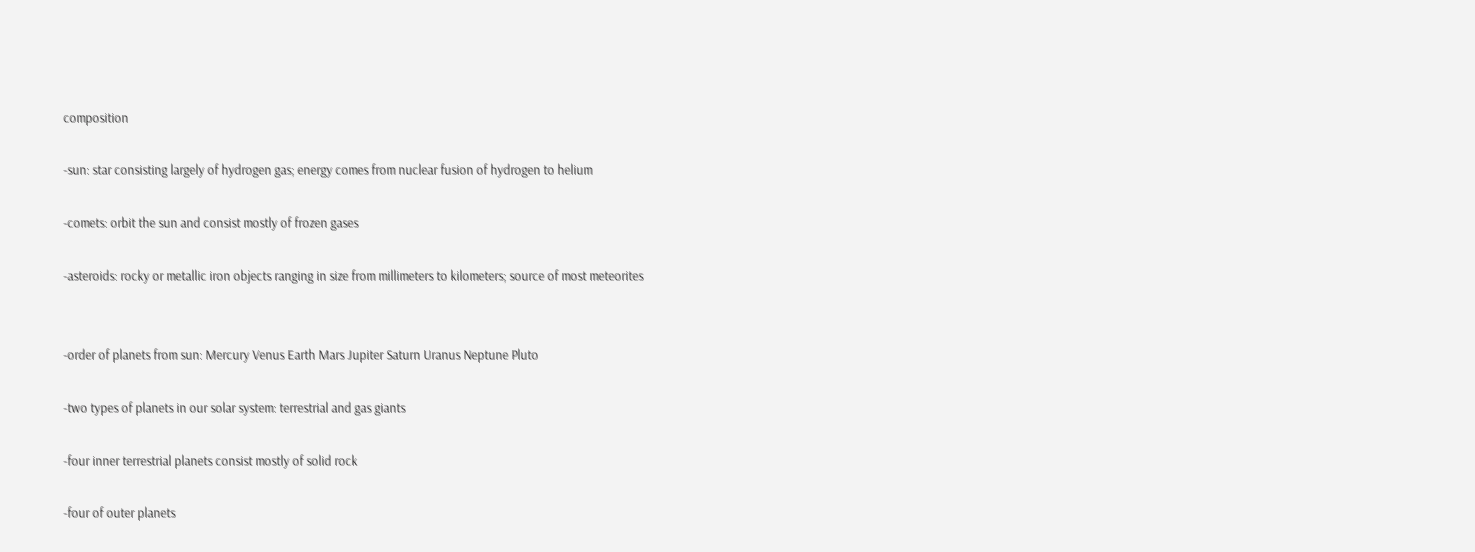composition

-sun: star consisting largely of hydrogen gas; energy comes from nuclear fusion of hydrogen to helium

-comets: orbit the sun and consist mostly of frozen gases

-asteroids: rocky or metallic iron objects ranging in size from millimeters to kilometers; source of most meteorites


-order of planets from sun: Mercury Venus Earth Mars Jupiter Saturn Uranus Neptune Pluto

-two types of planets in our solar system: terrestrial and gas giants

-four inner terrestrial planets consist mostly of solid rock

-four of outer planets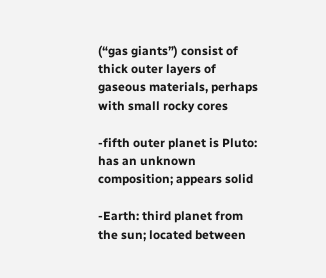(“gas giants”) consist of thick outer layers of gaseous materials, perhaps with small rocky cores

-fifth outer planet is Pluto: has an unknown composition; appears solid

-Earth: third planet from the sun; located between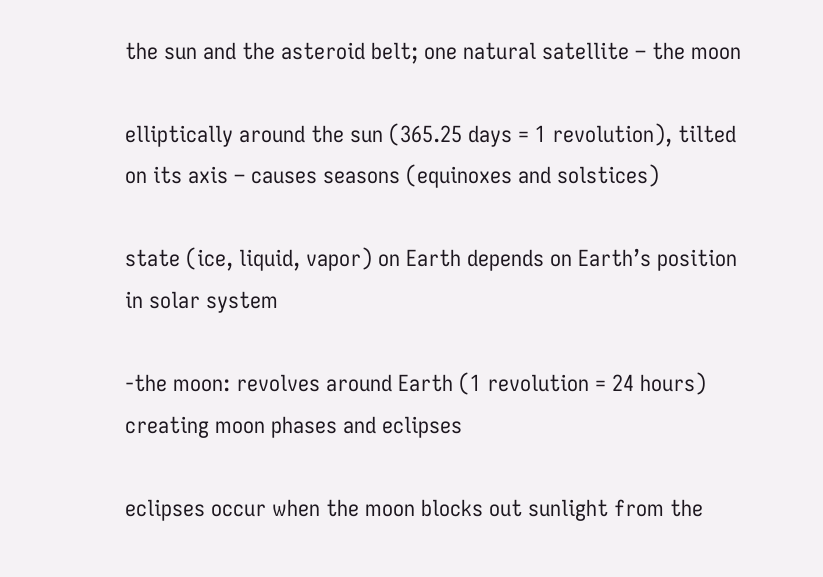the sun and the asteroid belt; one natural satellite – the moon

elliptically around the sun (365.25 days = 1 revolution), tilted on its axis – causes seasons (equinoxes and solstices)

state (ice, liquid, vapor) on Earth depends on Earth’s position in solar system

-the moon: revolves around Earth (1 revolution = 24 hours) creating moon phases and eclipses

eclipses occur when the moon blocks out sunlight from the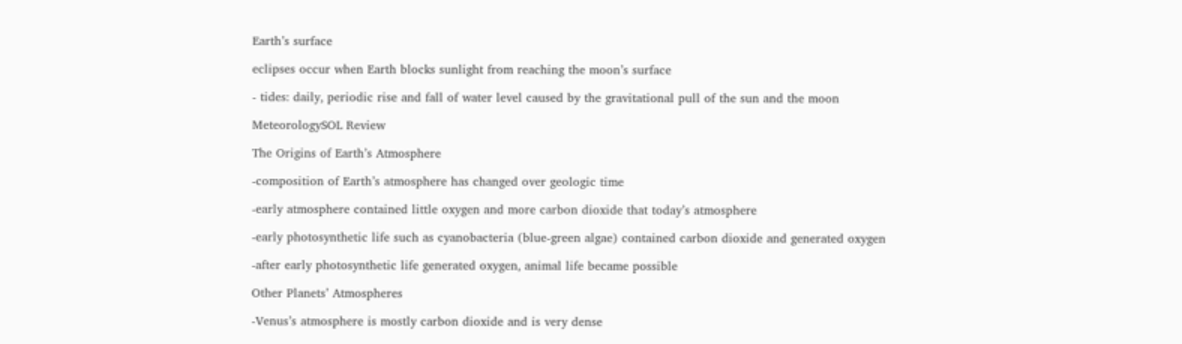Earth’s surface

eclipses occur when Earth blocks sunlight from reaching the moon’s surface

- tides: daily, periodic rise and fall of water level caused by the gravitational pull of the sun and the moon

MeteorologySOL Review

The Origins of Earth’s Atmosphere

-composition of Earth’s atmosphere has changed over geologic time

-early atmosphere contained little oxygen and more carbon dioxide that today’s atmosphere

-early photosynthetic life such as cyanobacteria (blue-green algae) contained carbon dioxide and generated oxygen

-after early photosynthetic life generated oxygen, animal life became possible

Other Planets’ Atmospheres

-Venus’s atmosphere is mostly carbon dioxide and is very dense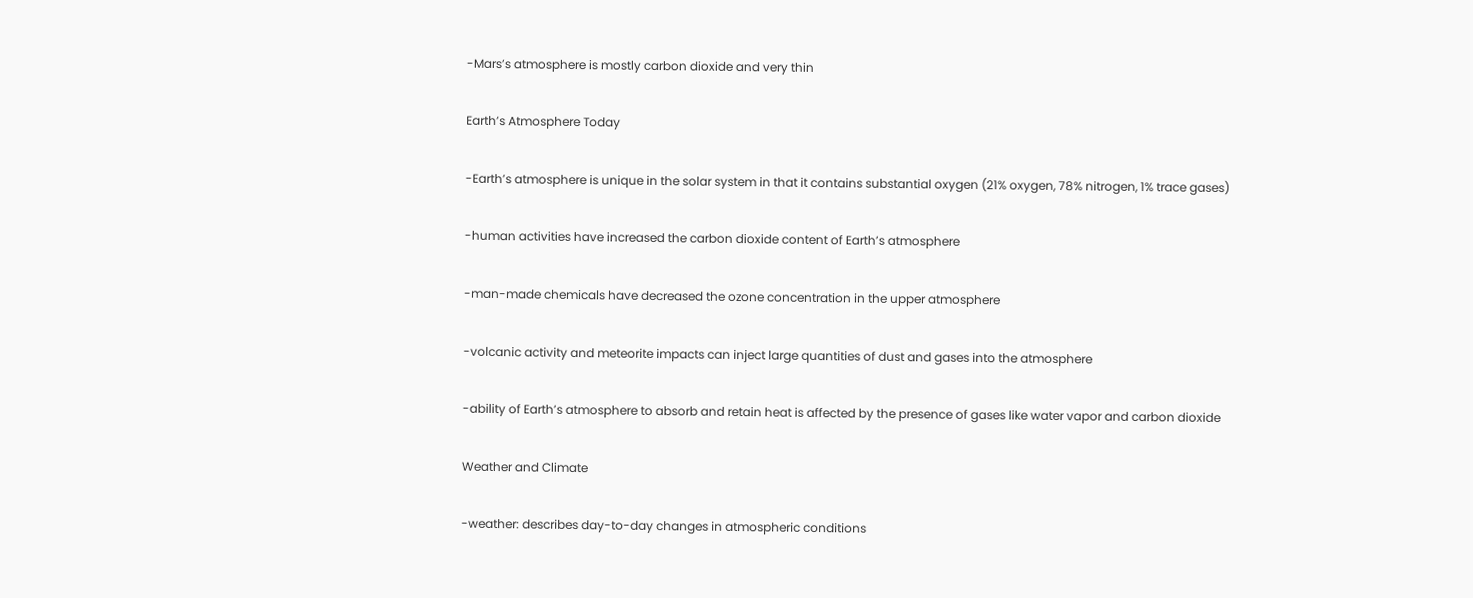-Mars’s atmosphere is mostly carbon dioxide and very thin

Earth’s Atmosphere Today

-Earth’s atmosphere is unique in the solar system in that it contains substantial oxygen (21% oxygen, 78% nitrogen, 1% trace gases)

-human activities have increased the carbon dioxide content of Earth’s atmosphere

-man-made chemicals have decreased the ozone concentration in the upper atmosphere

-volcanic activity and meteorite impacts can inject large quantities of dust and gases into the atmosphere

-ability of Earth’s atmosphere to absorb and retain heat is affected by the presence of gases like water vapor and carbon dioxide

Weather and Climate

-weather: describes day-to-day changes in atmospheric conditions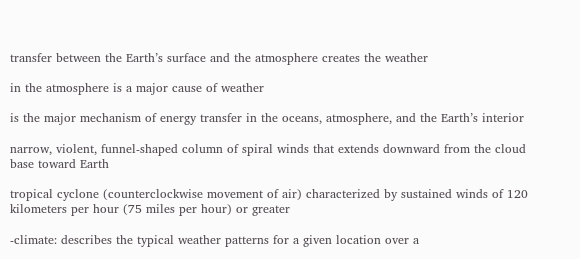transfer between the Earth’s surface and the atmosphere creates the weather

in the atmosphere is a major cause of weather

is the major mechanism of energy transfer in the oceans, atmosphere, and the Earth’s interior

narrow, violent, funnel-shaped column of spiral winds that extends downward from the cloud base toward Earth

tropical cyclone (counterclockwise movement of air) characterized by sustained winds of 120 kilometers per hour (75 miles per hour) or greater

-climate: describes the typical weather patterns for a given location over a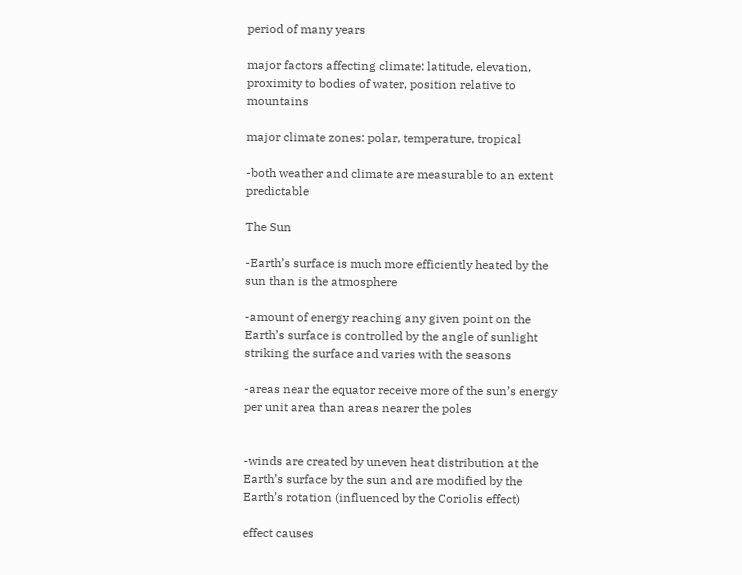period of many years

major factors affecting climate: latitude, elevation, proximity to bodies of water, position relative to mountains

major climate zones: polar, temperature, tropical

-both weather and climate are measurable to an extent predictable

The Sun

-Earth’s surface is much more efficiently heated by the sun than is the atmosphere

-amount of energy reaching any given point on the Earth’s surface is controlled by the angle of sunlight striking the surface and varies with the seasons

-areas near the equator receive more of the sun’s energy per unit area than areas nearer the poles


-winds are created by uneven heat distribution at the Earth’s surface by the sun and are modified by the Earth’s rotation (influenced by the Coriolis effect)

effect causes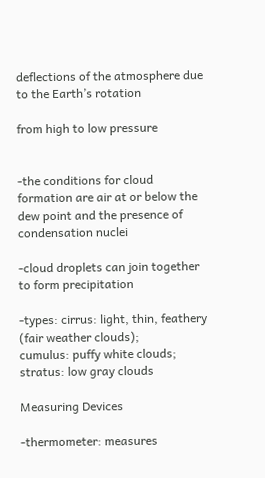deflections of the atmosphere due to the Earth’s rotation

from high to low pressure


-the conditions for cloud formation are air at or below the dew point and the presence of condensation nuclei

-cloud droplets can join together to form precipitation

-types: cirrus: light, thin, feathery (fair weather clouds);
cumulus: puffy white clouds; stratus: low gray clouds

Measuring Devices

-thermometer: measures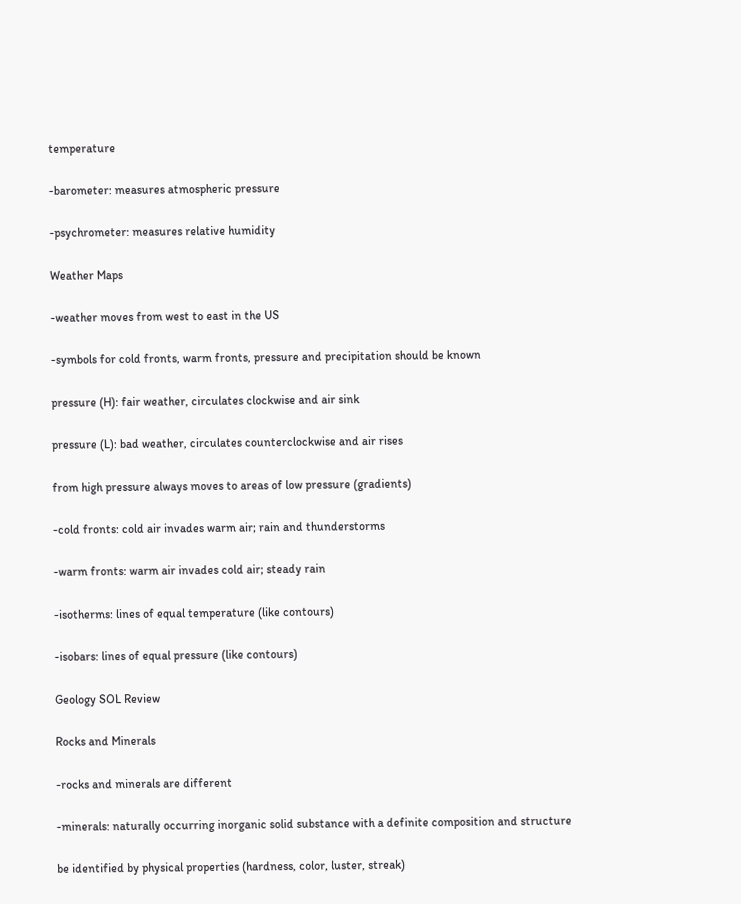temperature

-barometer: measures atmospheric pressure

-psychrometer: measures relative humidity

Weather Maps

-weather moves from west to east in the US

-symbols for cold fronts, warm fronts, pressure and precipitation should be known

pressure (H): fair weather, circulates clockwise and air sink

pressure (L): bad weather, circulates counterclockwise and air rises

from high pressure always moves to areas of low pressure (gradients)

-cold fronts: cold air invades warm air; rain and thunderstorms

-warm fronts: warm air invades cold air; steady rain

-isotherms: lines of equal temperature (like contours)

-isobars: lines of equal pressure (like contours)

Geology SOL Review

Rocks and Minerals

-rocks and minerals are different

-minerals: naturally occurring inorganic solid substance with a definite composition and structure

be identified by physical properties (hardness, color, luster, streak)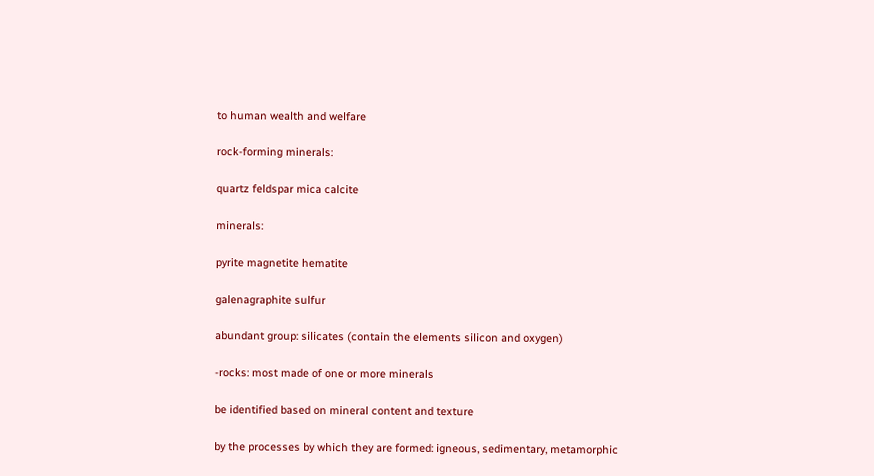to human wealth and welfare

rock-forming minerals:

quartz feldspar mica calcite

minerals:

pyrite magnetite hematite

galenagraphite sulfur

abundant group: silicates (contain the elements silicon and oxygen)

-rocks: most made of one or more minerals

be identified based on mineral content and texture

by the processes by which they are formed: igneous, sedimentary, metamorphic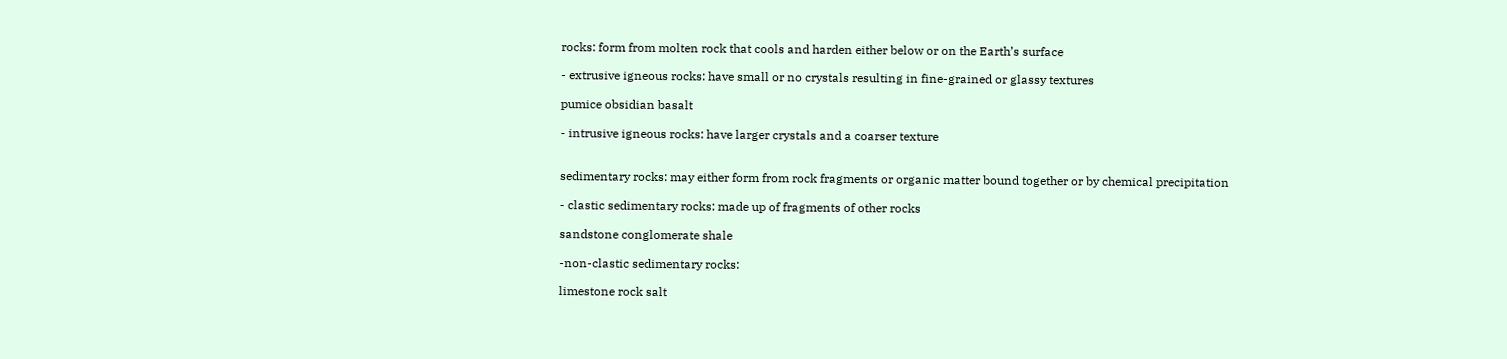rocks: form from molten rock that cools and harden either below or on the Earth’s surface

- extrusive igneous rocks: have small or no crystals resulting in fine-grained or glassy textures

pumice obsidian basalt

- intrusive igneous rocks: have larger crystals and a coarser texture


sedimentary rocks: may either form from rock fragments or organic matter bound together or by chemical precipitation

- clastic sedimentary rocks: made up of fragments of other rocks

sandstone conglomerate shale

-non-clastic sedimentary rocks:

limestone rock salt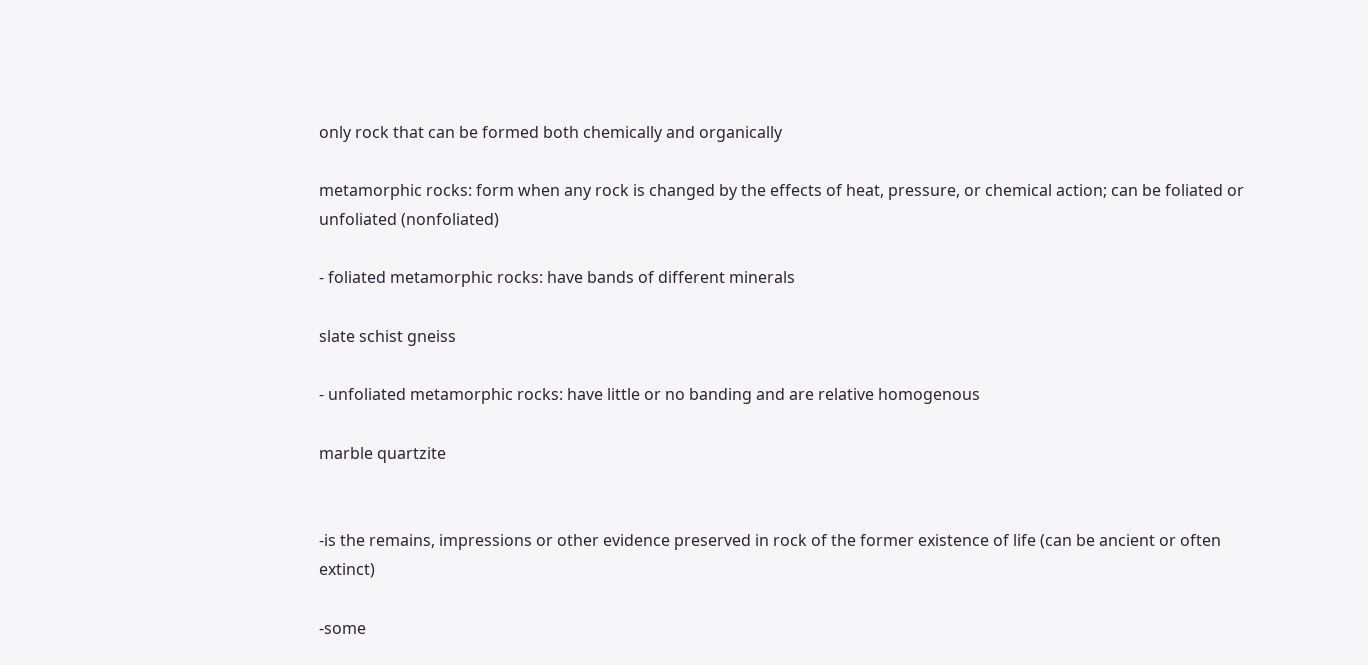only rock that can be formed both chemically and organically

metamorphic rocks: form when any rock is changed by the effects of heat, pressure, or chemical action; can be foliated or unfoliated (nonfoliated)

- foliated metamorphic rocks: have bands of different minerals

slate schist gneiss

- unfoliated metamorphic rocks: have little or no banding and are relative homogenous

marble quartzite


-is the remains, impressions or other evidence preserved in rock of the former existence of life (can be ancient or often extinct)

-some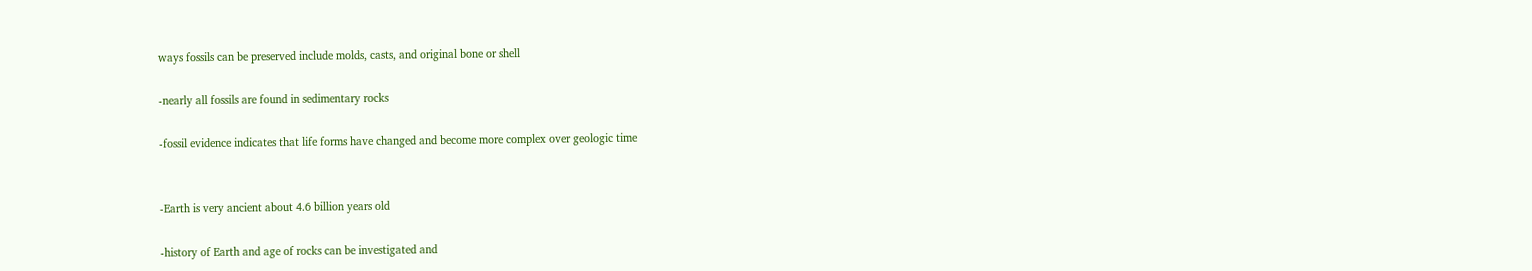ways fossils can be preserved include molds, casts, and original bone or shell

-nearly all fossils are found in sedimentary rocks

-fossil evidence indicates that life forms have changed and become more complex over geologic time


-Earth is very ancient about 4.6 billion years old

-history of Earth and age of rocks can be investigated and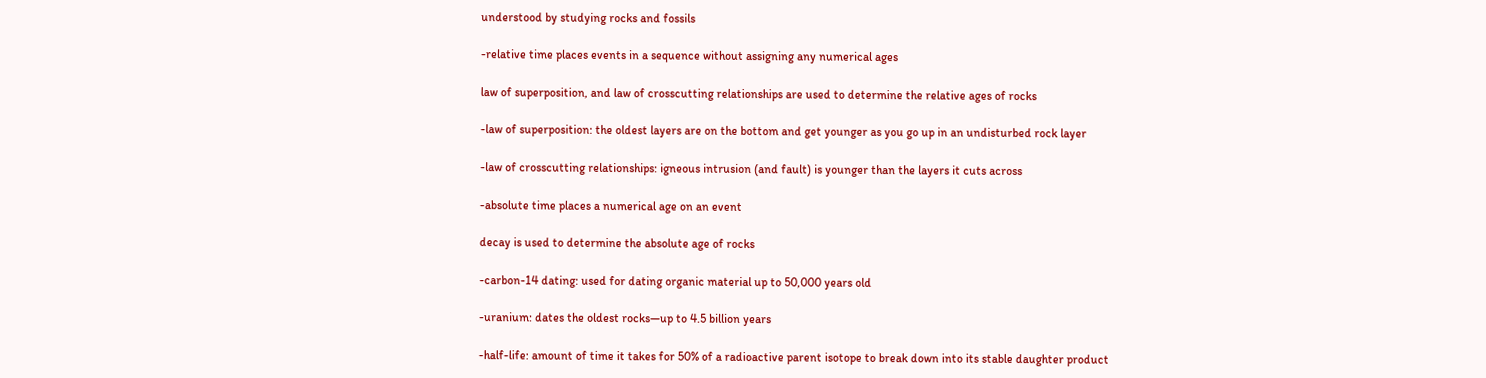understood by studying rocks and fossils

-relative time places events in a sequence without assigning any numerical ages

law of superposition, and law of crosscutting relationships are used to determine the relative ages of rocks

-law of superposition: the oldest layers are on the bottom and get younger as you go up in an undisturbed rock layer

-law of crosscutting relationships: igneous intrusion (and fault) is younger than the layers it cuts across

-absolute time places a numerical age on an event

decay is used to determine the absolute age of rocks

-carbon-14 dating: used for dating organic material up to 50,000 years old

-uranium: dates the oldest rocks—up to 4.5 billion years

-half-life: amount of time it takes for 50% of a radioactive parent isotope to break down into its stable daughter product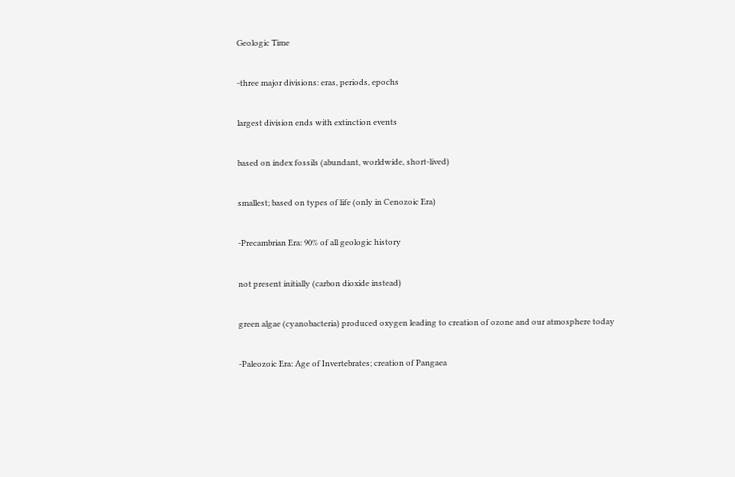Geologic Time

-three major divisions: eras, periods, epochs

largest division ends with extinction events

based on index fossils (abundant, worldwide, short-lived)

smallest; based on types of life (only in Cenozoic Era)

-Precambrian Era: 90% of all geologic history

not present initially (carbon dioxide instead)

green algae (cyanobacteria) produced oxygen leading to creation of ozone and our atmosphere today

-Paleozoic Era: Age of Invertebrates; creation of Pangaea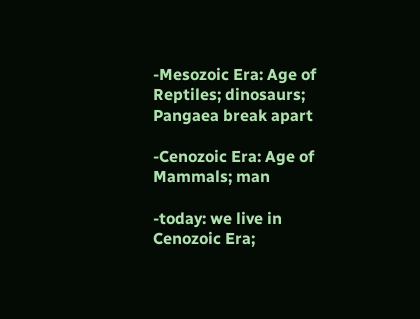-Mesozoic Era: Age of Reptiles; dinosaurs; Pangaea break apart

-Cenozoic Era: Age of Mammals; man

-today: we live in Cenozoic Era;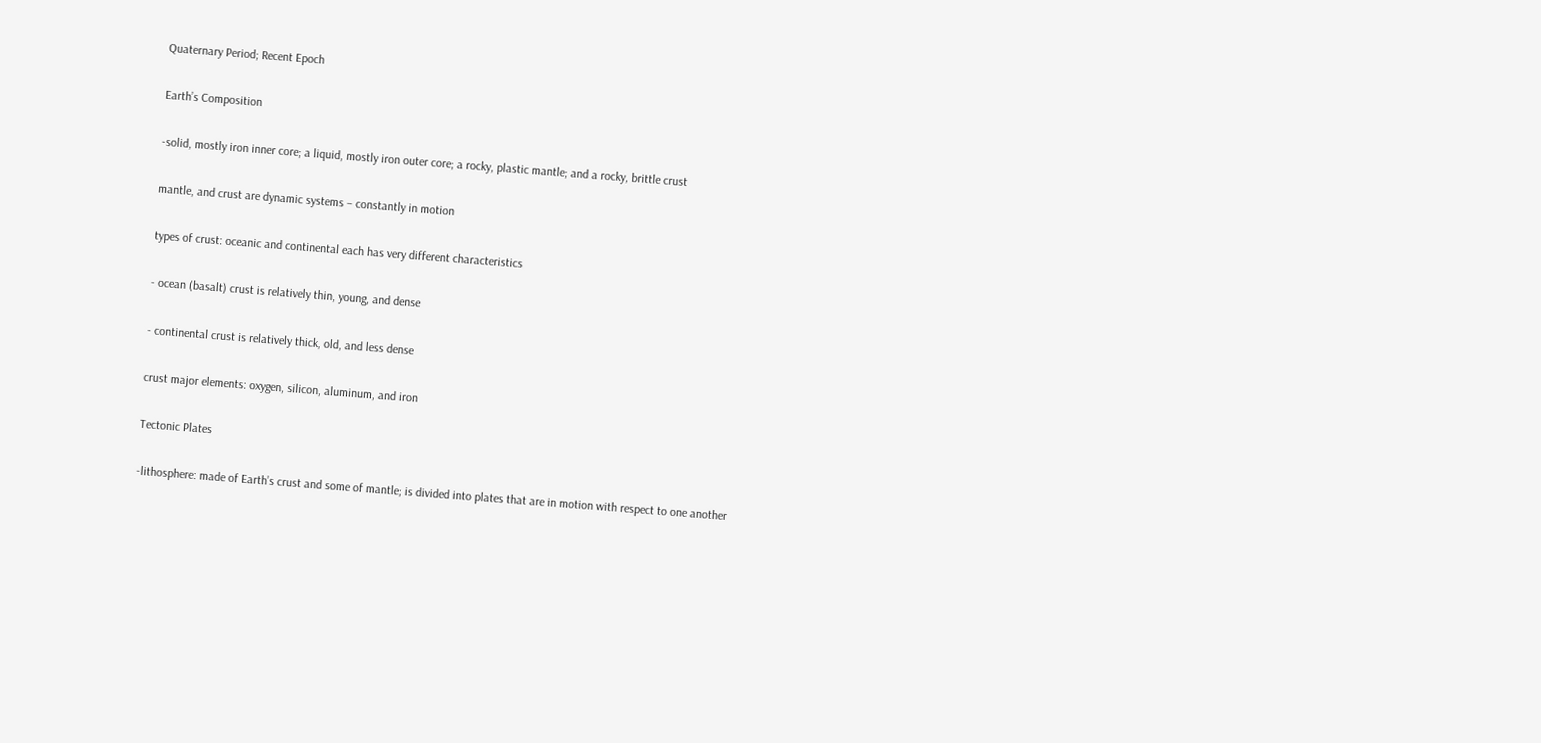Quaternary Period; Recent Epoch

Earth’s Composition

-solid, mostly iron inner core; a liquid, mostly iron outer core; a rocky, plastic mantle; and a rocky, brittle crust

mantle, and crust are dynamic systems – constantly in motion

types of crust: oceanic and continental each has very different characteristics

- ocean (basalt) crust is relatively thin, young, and dense

- continental crust is relatively thick, old, and less dense

crust major elements: oxygen, silicon, aluminum, and iron

Tectonic Plates

-lithosphere: made of Earth’s crust and some of mantle; is divided into plates that are in motion with respect to one another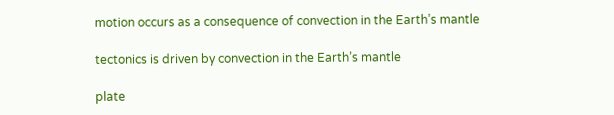motion occurs as a consequence of convection in the Earth’s mantle

tectonics is driven by convection in the Earth’s mantle

plate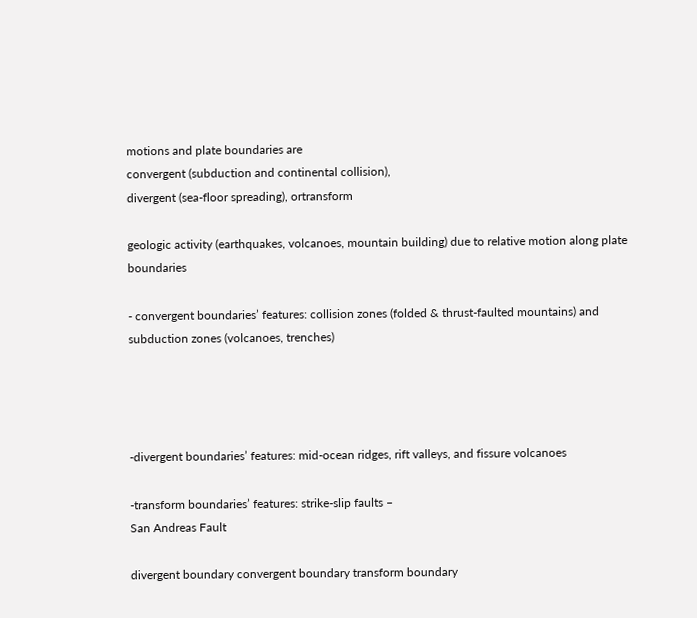motions and plate boundaries are
convergent (subduction and continental collision),
divergent (sea-floor spreading), ortransform

geologic activity (earthquakes, volcanoes, mountain building) due to relative motion along plate boundaries

- convergent boundaries’ features: collision zones (folded & thrust-faulted mountains) and subduction zones (volcanoes, trenches)




-divergent boundaries’ features: mid-ocean ridges, rift valleys, and fissure volcanoes

-transform boundaries’ features: strike-slip faults –
San Andreas Fault

divergent boundary convergent boundary transform boundary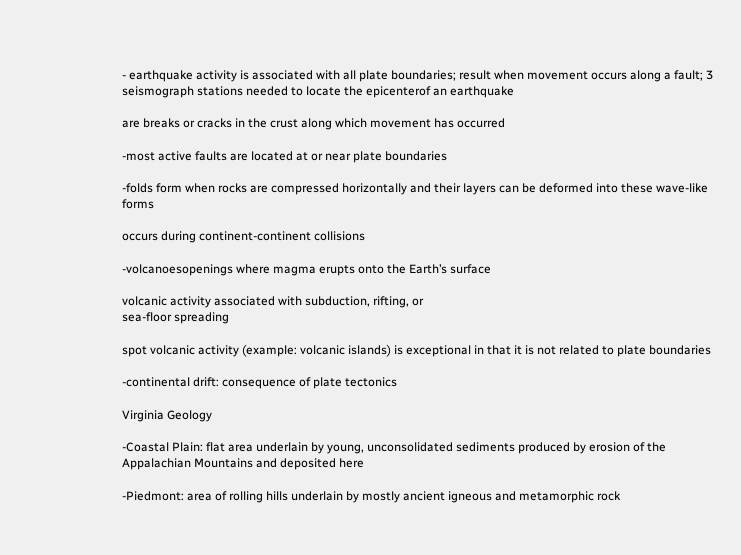- earthquake activity is associated with all plate boundaries; result when movement occurs along a fault; 3 seismograph stations needed to locate the epicenterof an earthquake

are breaks or cracks in the crust along which movement has occurred

-most active faults are located at or near plate boundaries

-folds form when rocks are compressed horizontally and their layers can be deformed into these wave-like forms

occurs during continent-continent collisions

-volcanoesopenings where magma erupts onto the Earth’s surface

volcanic activity associated with subduction, rifting, or
sea-floor spreading

spot volcanic activity (example: volcanic islands) is exceptional in that it is not related to plate boundaries

-continental drift: consequence of plate tectonics

Virginia Geology

-Coastal Plain: flat area underlain by young, unconsolidated sediments produced by erosion of the Appalachian Mountains and deposited here

-Piedmont: area of rolling hills underlain by mostly ancient igneous and metamorphic rock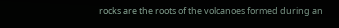rocks are the roots of the volcanoes formed during an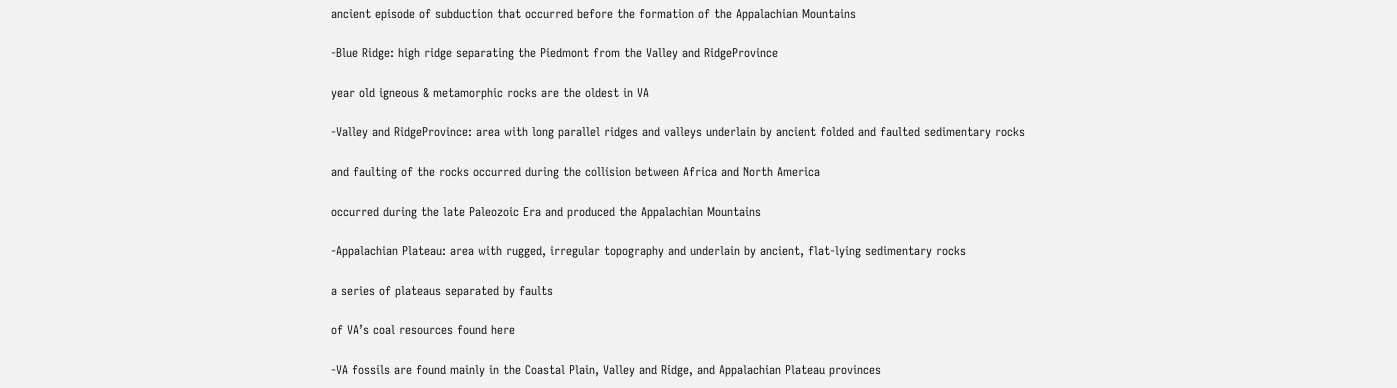ancient episode of subduction that occurred before the formation of the Appalachian Mountains

-Blue Ridge: high ridge separating the Piedmont from the Valley and RidgeProvince

year old igneous & metamorphic rocks are the oldest in VA

-Valley and RidgeProvince: area with long parallel ridges and valleys underlain by ancient folded and faulted sedimentary rocks

and faulting of the rocks occurred during the collision between Africa and North America

occurred during the late Paleozoic Era and produced the Appalachian Mountains

-Appalachian Plateau: area with rugged, irregular topography and underlain by ancient, flat-lying sedimentary rocks

a series of plateaus separated by faults

of VA’s coal resources found here

-VA fossils are found mainly in the Coastal Plain, Valley and Ridge, and Appalachian Plateau provinces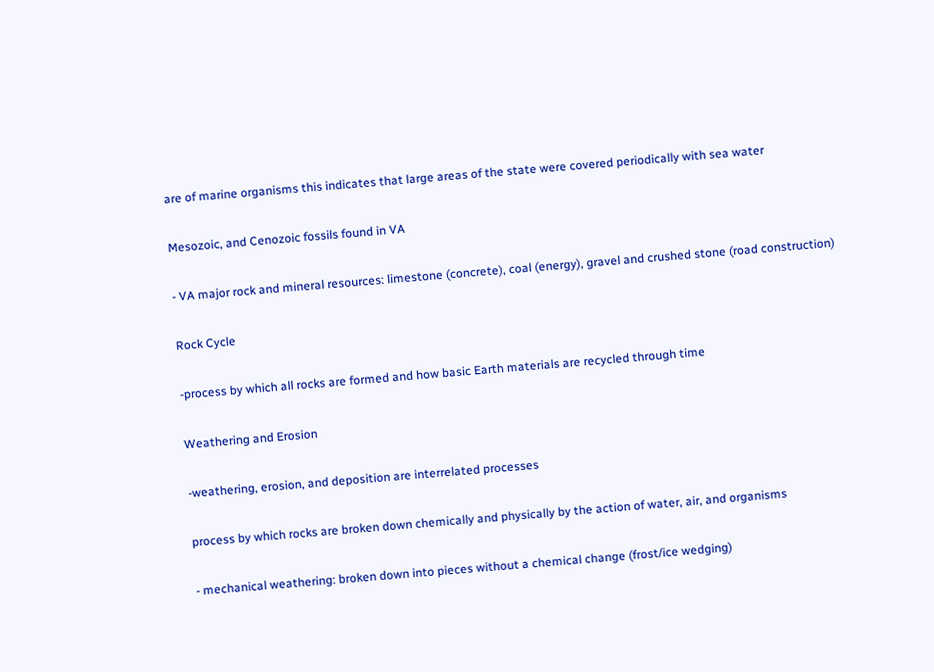are of marine organisms this indicates that large areas of the state were covered periodically with sea water

Mesozoic, and Cenozoic fossils found in VA

- VA major rock and mineral resources: limestone (concrete), coal (energy), gravel and crushed stone (road construction)

Rock Cycle

-process by which all rocks are formed and how basic Earth materials are recycled through time

Weathering and Erosion

-weathering, erosion, and deposition are interrelated processes

process by which rocks are broken down chemically and physically by the action of water, air, and organisms

- mechanical weathering: broken down into pieces without a chemical change (frost/ice wedging)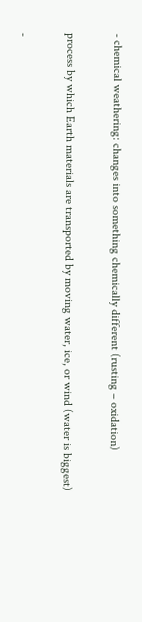- chemical weathering: changes into something chemically different (rusting – oxidation)

process by which Earth materials are transported by moving water, ice, or wind (water is biggest)

-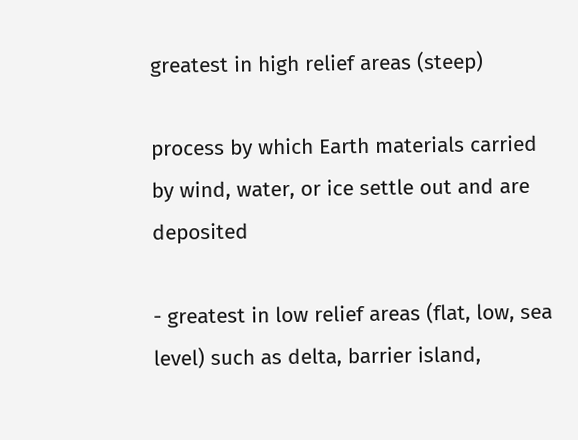greatest in high relief areas (steep)

process by which Earth materials carried by wind, water, or ice settle out and are deposited

- greatest in low relief areas (flat, low, sea level) such as delta, barrier island,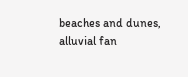beaches and dunes, alluvial fan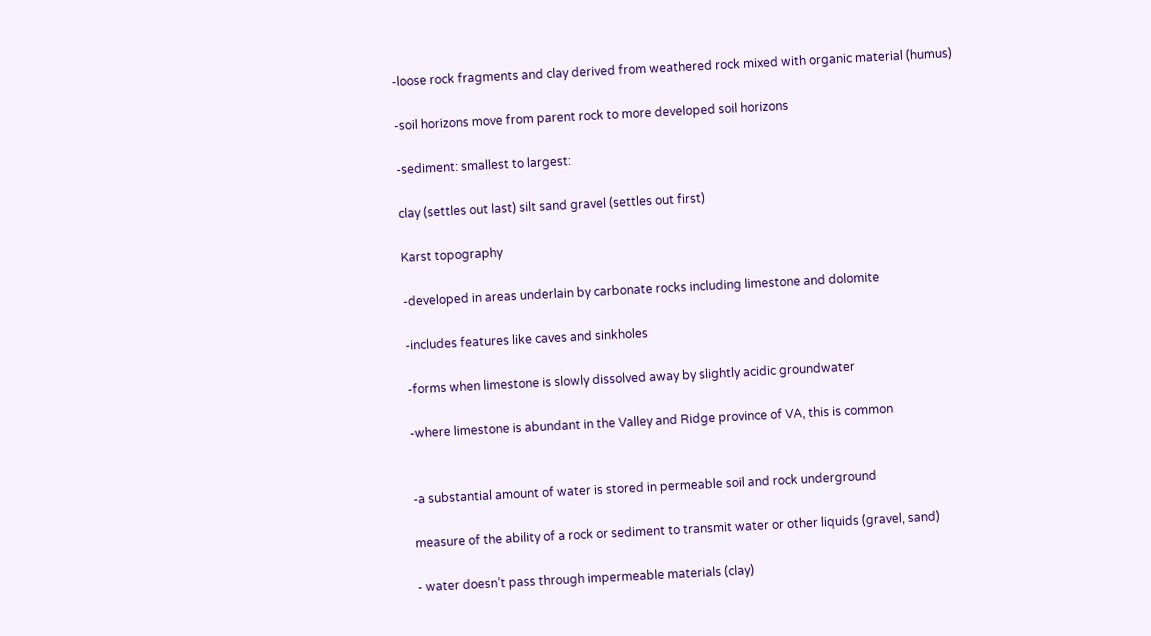-loose rock fragments and clay derived from weathered rock mixed with organic material (humus)

-soil horizons move from parent rock to more developed soil horizons

-sediment: smallest to largest:

clay (settles out last) silt sand gravel (settles out first)

Karst topography

-developed in areas underlain by carbonate rocks including limestone and dolomite

-includes features like caves and sinkholes

-forms when limestone is slowly dissolved away by slightly acidic groundwater

-where limestone is abundant in the Valley and Ridge province of VA, this is common


-a substantial amount of water is stored in permeable soil and rock underground

measure of the ability of a rock or sediment to transmit water or other liquids (gravel, sand)

- water doesn’t pass through impermeable materials (clay)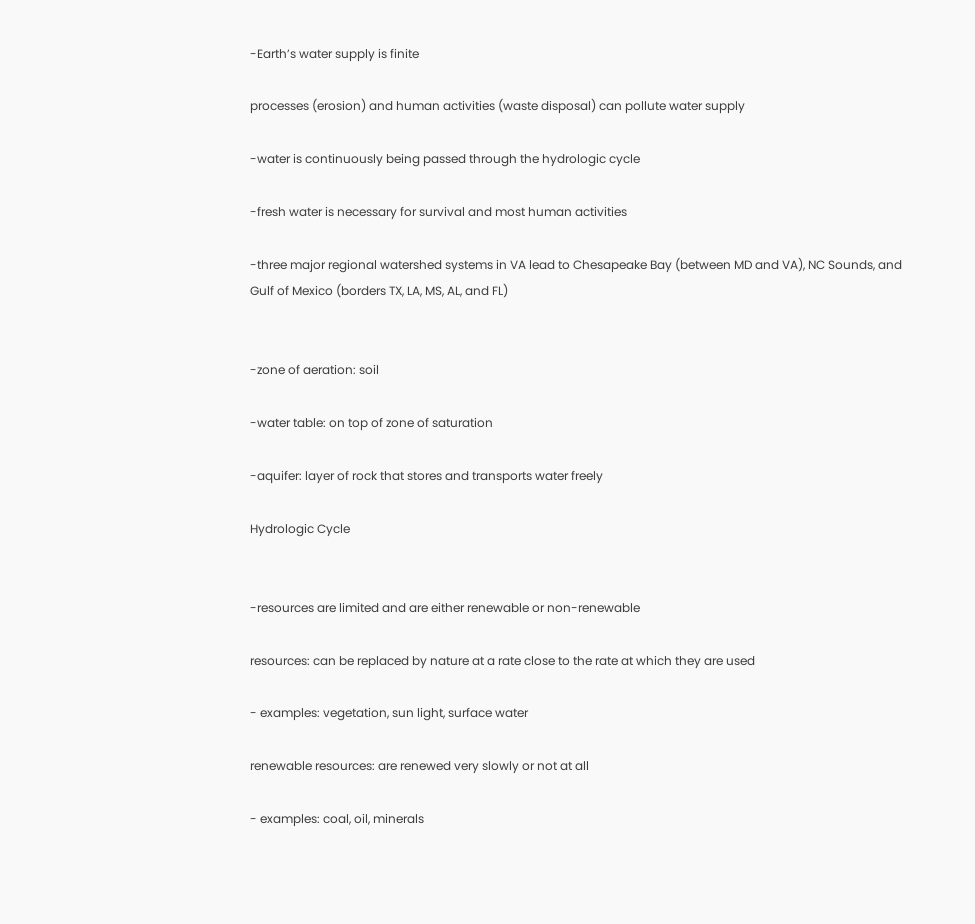-Earth’s water supply is finite

processes (erosion) and human activities (waste disposal) can pollute water supply

-water is continuously being passed through the hydrologic cycle

-fresh water is necessary for survival and most human activities

-three major regional watershed systems in VA lead to Chesapeake Bay (between MD and VA), NC Sounds, and Gulf of Mexico (borders TX, LA, MS, AL, and FL)


-zone of aeration: soil

-water table: on top of zone of saturation

-aquifer: layer of rock that stores and transports water freely

Hydrologic Cycle


-resources are limited and are either renewable or non-renewable

resources: can be replaced by nature at a rate close to the rate at which they are used

- examples: vegetation, sun light, surface water

renewable resources: are renewed very slowly or not at all

- examples: coal, oil, minerals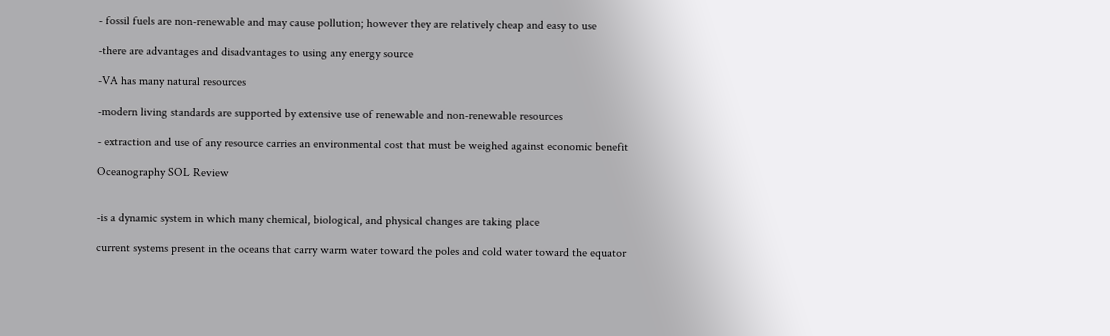- fossil fuels are non-renewable and may cause pollution; however they are relatively cheap and easy to use

-there are advantages and disadvantages to using any energy source

-VA has many natural resources

-modern living standards are supported by extensive use of renewable and non-renewable resources

- extraction and use of any resource carries an environmental cost that must be weighed against economic benefit

Oceanography SOL Review


-is a dynamic system in which many chemical, biological, and physical changes are taking place

current systems present in the oceans that carry warm water toward the poles and cold water toward the equator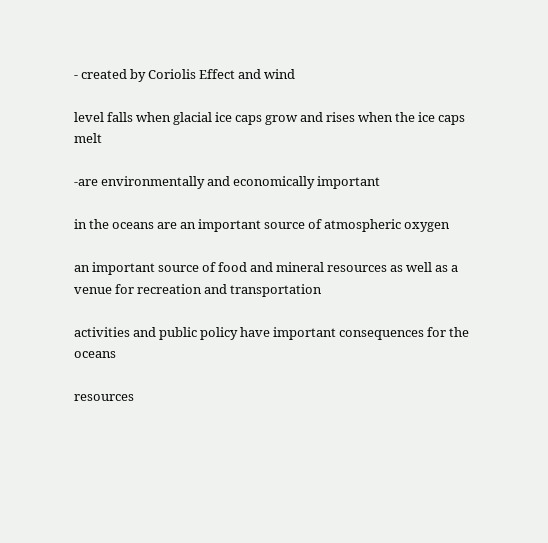- created by Coriolis Effect and wind

level falls when glacial ice caps grow and rises when the ice caps melt

-are environmentally and economically important

in the oceans are an important source of atmospheric oxygen

an important source of food and mineral resources as well as a venue for recreation and transportation

activities and public policy have important consequences for the oceans

resources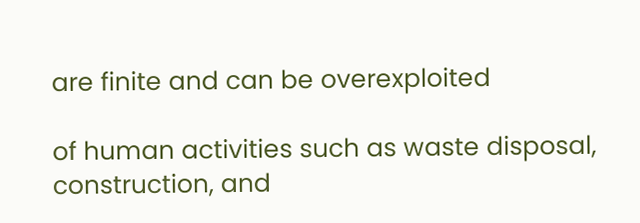are finite and can be overexploited

of human activities such as waste disposal, construction, and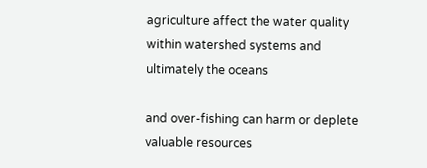agriculture affect the water quality within watershed systems and ultimately the oceans

and over-fishing can harm or deplete valuable resources